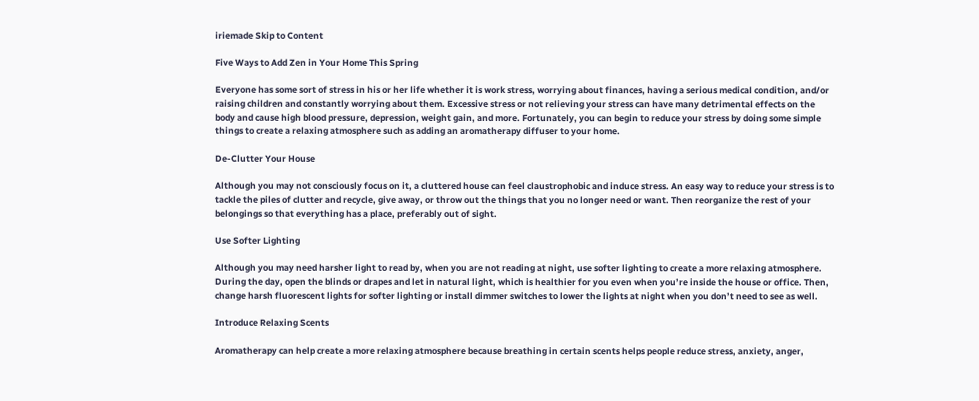iriemade Skip to Content

Five Ways to Add Zen in Your Home This Spring

Everyone has some sort of stress in his or her life whether it is work stress, worrying about finances, having a serious medical condition, and/or raising children and constantly worrying about them. Excessive stress or not relieving your stress can have many detrimental effects on the body and cause high blood pressure, depression, weight gain, and more. Fortunately, you can begin to reduce your stress by doing some simple things to create a relaxing atmosphere such as adding an aromatherapy diffuser to your home.

De-Clutter Your House

Although you may not consciously focus on it, a cluttered house can feel claustrophobic and induce stress. An easy way to reduce your stress is to tackle the piles of clutter and recycle, give away, or throw out the things that you no longer need or want. Then reorganize the rest of your belongings so that everything has a place, preferably out of sight.

Use Softer Lighting

Although you may need harsher light to read by, when you are not reading at night, use softer lighting to create a more relaxing atmosphere. During the day, open the blinds or drapes and let in natural light, which is healthier for you even when you’re inside the house or office. Then, change harsh fluorescent lights for softer lighting or install dimmer switches to lower the lights at night when you don’t need to see as well.

Introduce Relaxing Scents

Aromatherapy can help create a more relaxing atmosphere because breathing in certain scents helps people reduce stress, anxiety, anger,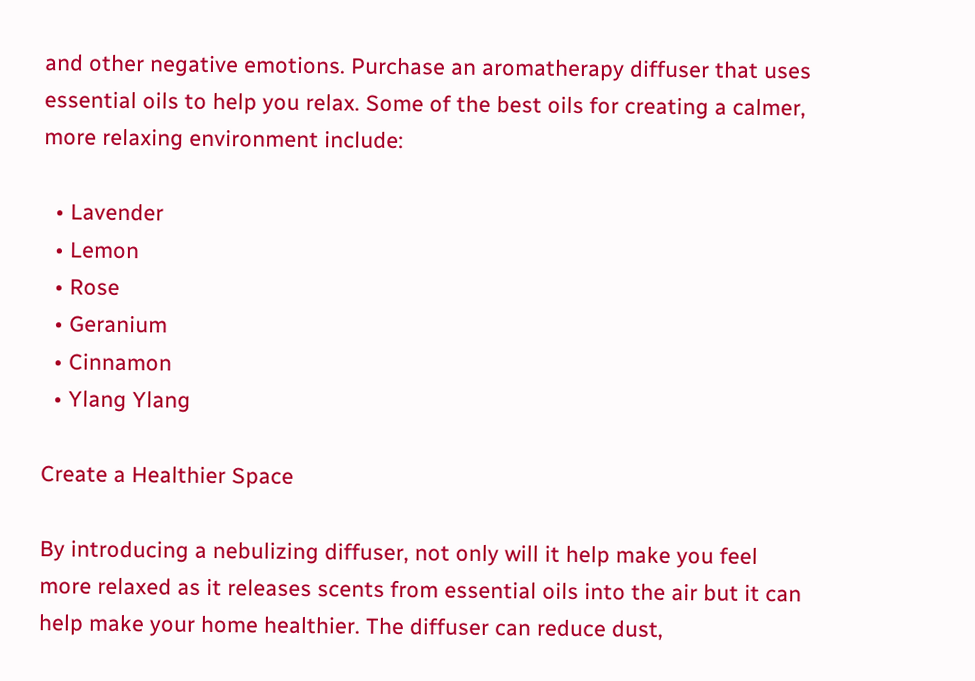and other negative emotions. Purchase an aromatherapy diffuser that uses essential oils to help you relax. Some of the best oils for creating a calmer, more relaxing environment include:

  • Lavender
  • Lemon
  • Rose
  • Geranium
  • Cinnamon
  • Ylang Ylang

Create a Healthier Space

By introducing a nebulizing diffuser, not only will it help make you feel more relaxed as it releases scents from essential oils into the air but it can help make your home healthier. The diffuser can reduce dust,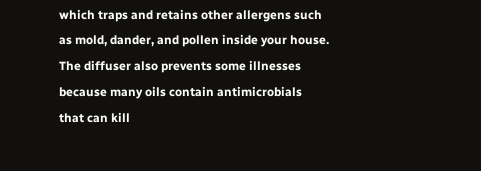which traps and retains other allergens such as mold, dander, and pollen inside your house. The diffuser also prevents some illnesses because many oils contain antimicrobials that can kill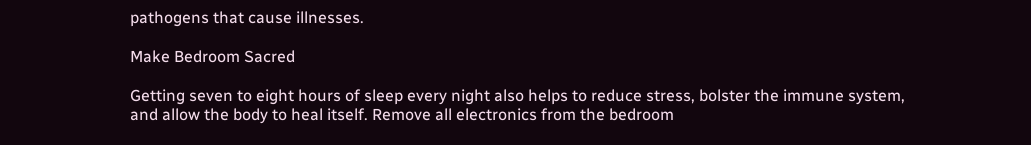pathogens that cause illnesses.

Make Bedroom Sacred

Getting seven to eight hours of sleep every night also helps to reduce stress, bolster the immune system, and allow the body to heal itself. Remove all electronics from the bedroom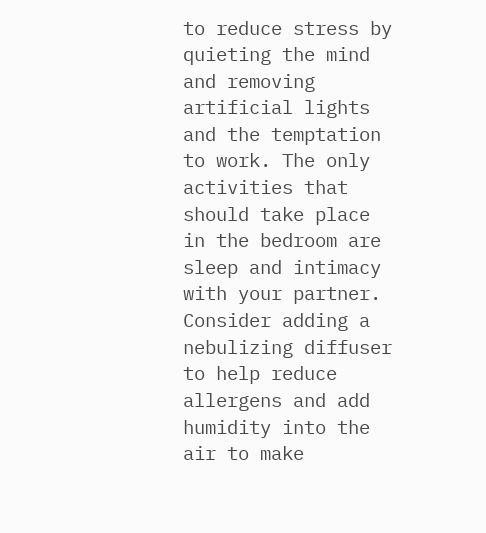to reduce stress by quieting the mind and removing artificial lights and the temptation to work. The only activities that should take place in the bedroom are sleep and intimacy with your partner. Consider adding a nebulizing diffuser to help reduce allergens and add humidity into the air to make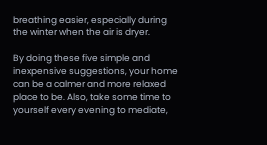breathing easier, especially during the winter when the air is dryer.

By doing these five simple and inexpensive suggestions, your home can be a calmer and more relaxed place to be. Also, take some time to yourself every evening to mediate,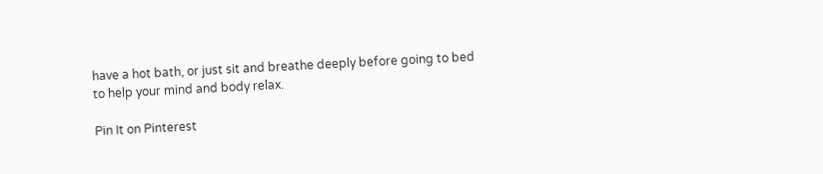have a hot bath, or just sit and breathe deeply before going to bed to help your mind and body relax.

Pin It on Pinterest